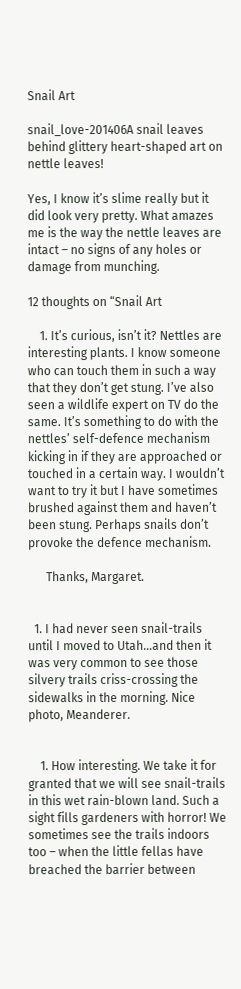Snail Art

snail_love-201406A snail leaves behind glittery heart-shaped art on nettle leaves!

Yes, I know it’s slime really but it did look very pretty. What amazes me is the way the nettle leaves are intact – no signs of any holes or damage from munching.

12 thoughts on “Snail Art

    1. It’s curious, isn’t it? Nettles are interesting plants. I know someone who can touch them in such a way that they don’t get stung. I’ve also seen a wildlife expert on TV do the same. It’s something to do with the nettles’ self-defence mechanism kicking in if they are approached or touched in a certain way. I wouldn’t want to try it but I have sometimes brushed against them and haven’t been stung. Perhaps snails don’t provoke the defence mechanism.

      Thanks, Margaret.


  1. I had never seen snail-trails until I moved to Utah…and then it was very common to see those silvery trails criss-crossing the sidewalks in the morning. Nice photo, Meanderer.


    1. How interesting. We take it for granted that we will see snail-trails in this wet rain-blown land. Such a sight fills gardeners with horror! We sometimes see the trails indoors too – when the little fellas have breached the barrier between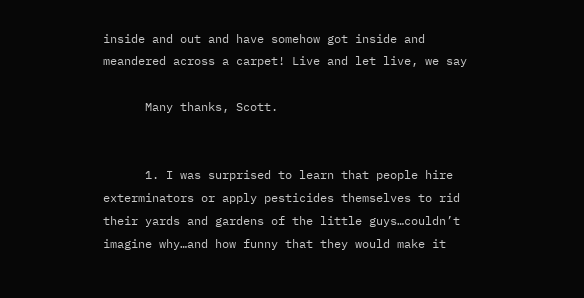inside and out and have somehow got inside and meandered across a carpet! Live and let live, we say

      Many thanks, Scott.


      1. I was surprised to learn that people hire exterminators or apply pesticides themselves to rid their yards and gardens of the little guys…couldn’t imagine why…and how funny that they would make it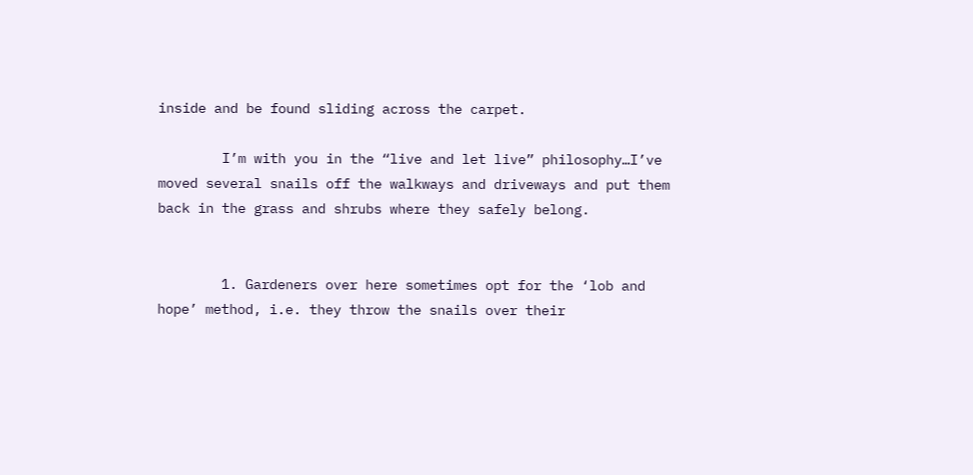inside and be found sliding across the carpet.

        I’m with you in the “live and let live” philosophy…I’ve moved several snails off the walkways and driveways and put them back in the grass and shrubs where they safely belong.


        1. Gardeners over here sometimes opt for the ‘lob and hope’ method, i.e. they throw the snails over their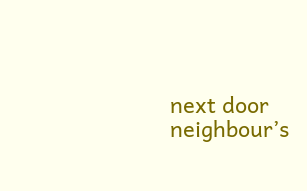next door neighbour’s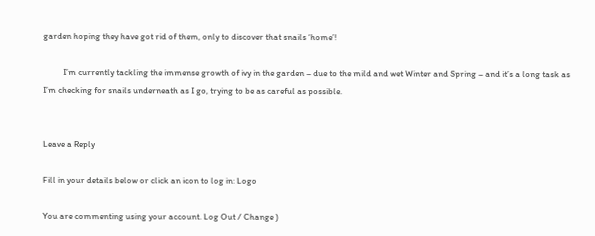garden hoping they have got rid of them, only to discover that snails ‘home’!

          I’m currently tackling the immense growth of ivy in the garden – due to the mild and wet Winter and Spring – and it’s a long task as I’m checking for snails underneath as I go, trying to be as careful as possible.


Leave a Reply

Fill in your details below or click an icon to log in: Logo

You are commenting using your account. Log Out / Change )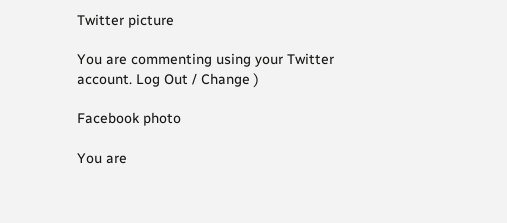Twitter picture

You are commenting using your Twitter account. Log Out / Change )

Facebook photo

You are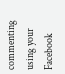commenting using your Facebook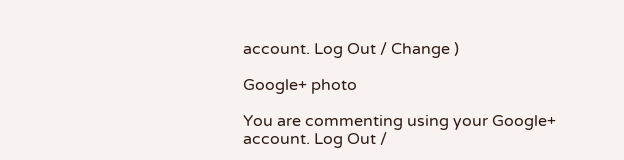account. Log Out / Change )

Google+ photo

You are commenting using your Google+ account. Log Out /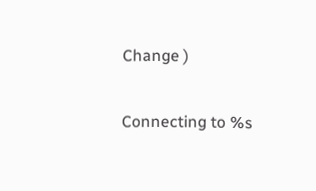Change )

Connecting to %s